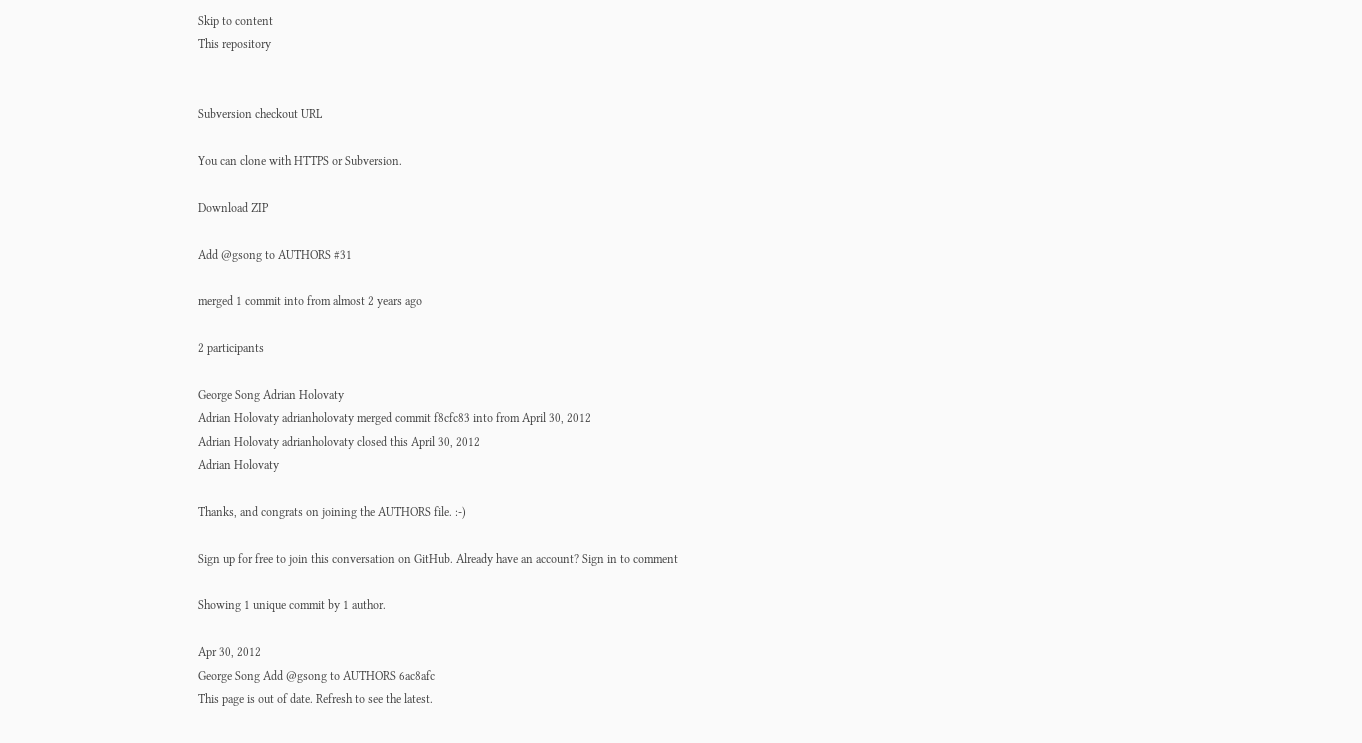Skip to content
This repository


Subversion checkout URL

You can clone with HTTPS or Subversion.

Download ZIP

Add @gsong to AUTHORS #31

merged 1 commit into from almost 2 years ago

2 participants

George Song Adrian Holovaty
Adrian Holovaty adrianholovaty merged commit f8cfc83 into from April 30, 2012
Adrian Holovaty adrianholovaty closed this April 30, 2012
Adrian Holovaty

Thanks, and congrats on joining the AUTHORS file. :-)

Sign up for free to join this conversation on GitHub. Already have an account? Sign in to comment

Showing 1 unique commit by 1 author.

Apr 30, 2012
George Song Add @gsong to AUTHORS 6ac8afc
This page is out of date. Refresh to see the latest.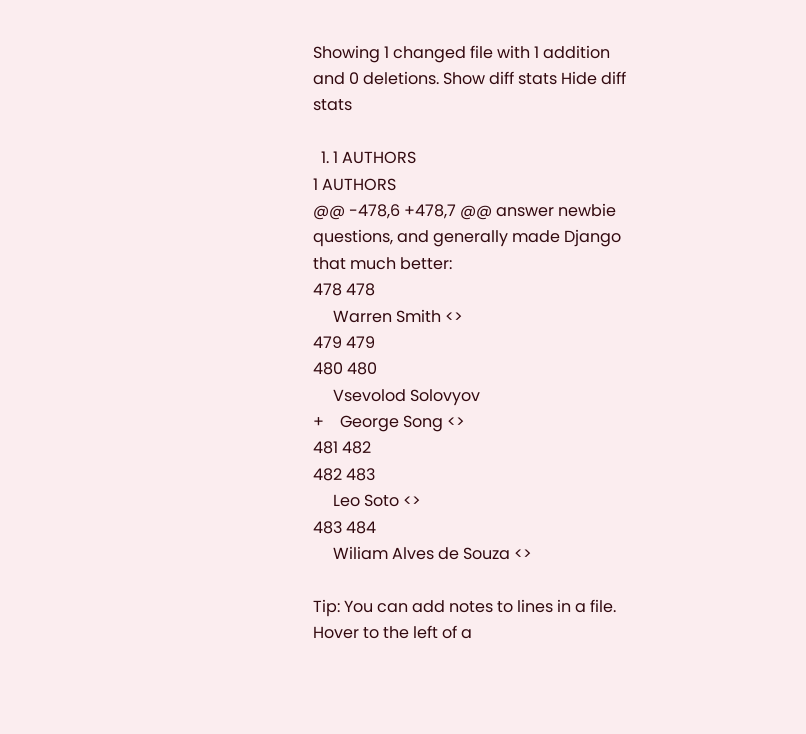Showing 1 changed file with 1 addition and 0 deletions. Show diff stats Hide diff stats

  1. 1 AUTHORS
1 AUTHORS
@@ -478,6 +478,7 @@ answer newbie questions, and generally made Django that much better:
478 478
     Warren Smith <>
479 479
480 480
     Vsevolod Solovyov
+    George Song <>
481 482
482 483
     Leo Soto <>
483 484
     Wiliam Alves de Souza <>

Tip: You can add notes to lines in a file. Hover to the left of a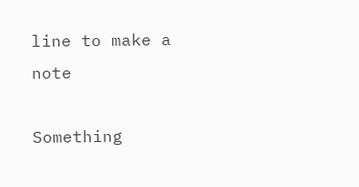line to make a note

Something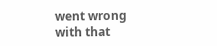went wrong with that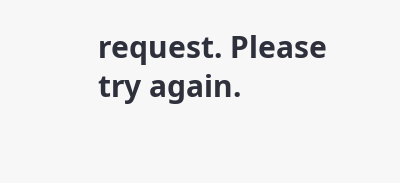request. Please try again.